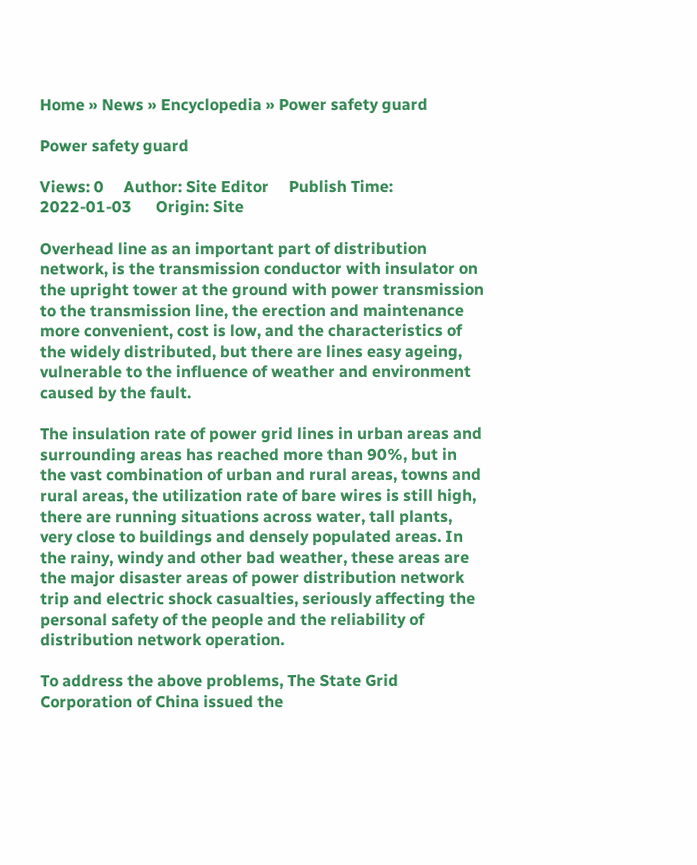Home » News » Encyclopedia » Power safety guard

Power safety guard

Views: 0     Author: Site Editor     Publish Time: 2022-01-03      Origin: Site

Overhead line as an important part of distribution network, is the transmission conductor with insulator on the upright tower at the ground with power transmission to the transmission line, the erection and maintenance more convenient, cost is low, and the characteristics of the widely distributed, but there are lines easy ageing, vulnerable to the influence of weather and environment caused by the fault.

The insulation rate of power grid lines in urban areas and surrounding areas has reached more than 90%, but in the vast combination of urban and rural areas, towns and rural areas, the utilization rate of bare wires is still high, there are running situations across water, tall plants, very close to buildings and densely populated areas. In the rainy, windy and other bad weather, these areas are the major disaster areas of power distribution network trip and electric shock casualties, seriously affecting the personal safety of the people and the reliability of distribution network operation.

To address the above problems, The State Grid Corporation of China issued the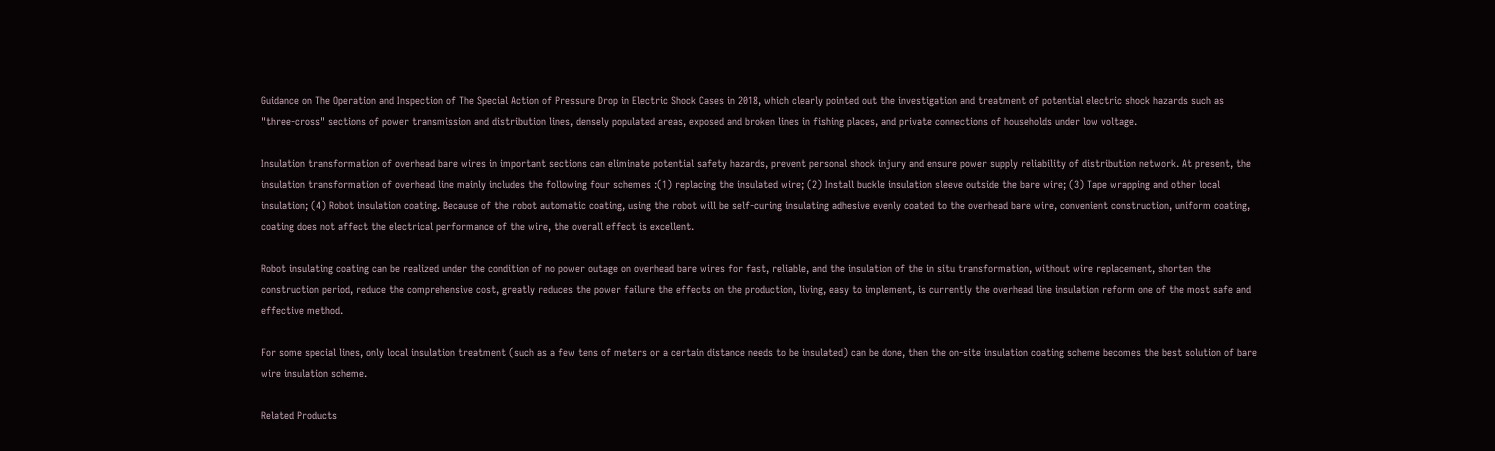Guidance on The Operation and Inspection of The Special Action of Pressure Drop in Electric Shock Cases in 2018, which clearly pointed out the investigation and treatment of potential electric shock hazards such as "three-cross" sections of power transmission and distribution lines, densely populated areas, exposed and broken lines in fishing places, and private connections of households under low voltage.

Insulation transformation of overhead bare wires in important sections can eliminate potential safety hazards, prevent personal shock injury and ensure power supply reliability of distribution network. At present, the insulation transformation of overhead line mainly includes the following four schemes :(1) replacing the insulated wire; (2) Install buckle insulation sleeve outside the bare wire; (3) Tape wrapping and other local insulation; (4) Robot insulation coating. Because of the robot automatic coating, using the robot will be self-curing insulating adhesive evenly coated to the overhead bare wire, convenient construction, uniform coating, coating does not affect the electrical performance of the wire, the overall effect is excellent.

Robot insulating coating can be realized under the condition of no power outage on overhead bare wires for fast, reliable, and the insulation of the in situ transformation, without wire replacement, shorten the construction period, reduce the comprehensive cost, greatly reduces the power failure the effects on the production, living, easy to implement, is currently the overhead line insulation reform one of the most safe and effective method.

For some special lines, only local insulation treatment (such as a few tens of meters or a certain distance needs to be insulated) can be done, then the on-site insulation coating scheme becomes the best solution of bare wire insulation scheme.

Related Products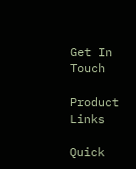Get In Touch

Product Links

Quick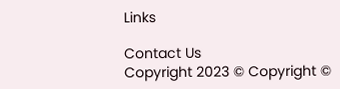Links

Contact Us
Copyright 2023 © Copyright ©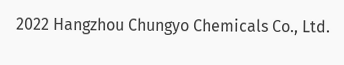2022 Hangzhou Chungyo Chemicals Co., Ltd.